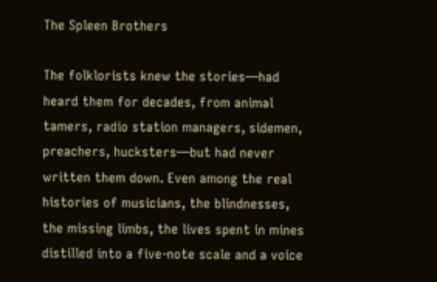The Spleen Brothers

The folklorists knew the stories—had heard them for decades, from animal tamers, radio station managers, sidemen, preachers, hucksters—but had never written them down. Even among the real histories of musicians, the blindnesses, the missing limbs, the lives spent in mines distilled into a five-note scale and a voice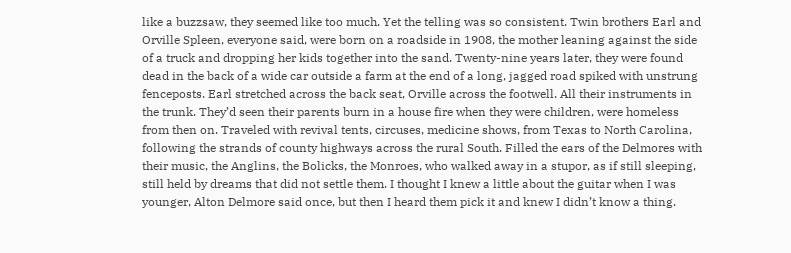like a buzzsaw, they seemed like too much. Yet the telling was so consistent. Twin brothers Earl and Orville Spleen, everyone said, were born on a roadside in 1908, the mother leaning against the side of a truck and dropping her kids together into the sand. Twenty-nine years later, they were found dead in the back of a wide car outside a farm at the end of a long, jagged road spiked with unstrung fenceposts. Earl stretched across the back seat, Orville across the footwell. All their instruments in the trunk. They’d seen their parents burn in a house fire when they were children, were homeless from then on. Traveled with revival tents, circuses, medicine shows, from Texas to North Carolina, following the strands of county highways across the rural South. Filled the ears of the Delmores with their music, the Anglins, the Bolicks, the Monroes, who walked away in a stupor, as if still sleeping, still held by dreams that did not settle them. I thought I knew a little about the guitar when I was younger, Alton Delmore said once, but then I heard them pick it and knew I didn’t know a thing.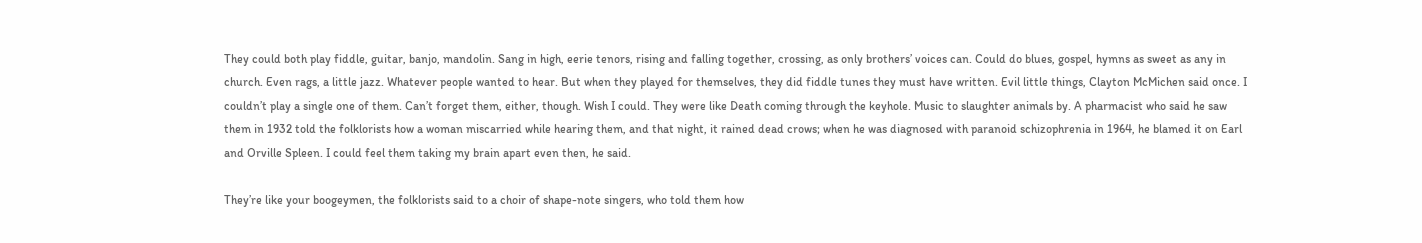They could both play fiddle, guitar, banjo, mandolin. Sang in high, eerie tenors, rising and falling together, crossing, as only brothers’ voices can. Could do blues, gospel, hymns as sweet as any in church. Even rags, a little jazz. Whatever people wanted to hear. But when they played for themselves, they did fiddle tunes they must have written. Evil little things, Clayton McMichen said once. I couldn’t play a single one of them. Can’t forget them, either, though. Wish I could. They were like Death coming through the keyhole. Music to slaughter animals by. A pharmacist who said he saw them in 1932 told the folklorists how a woman miscarried while hearing them, and that night, it rained dead crows; when he was diagnosed with paranoid schizophrenia in 1964, he blamed it on Earl and Orville Spleen. I could feel them taking my brain apart even then, he said.

They’re like your boogeymen, the folklorists said to a choir of shape-note singers, who told them how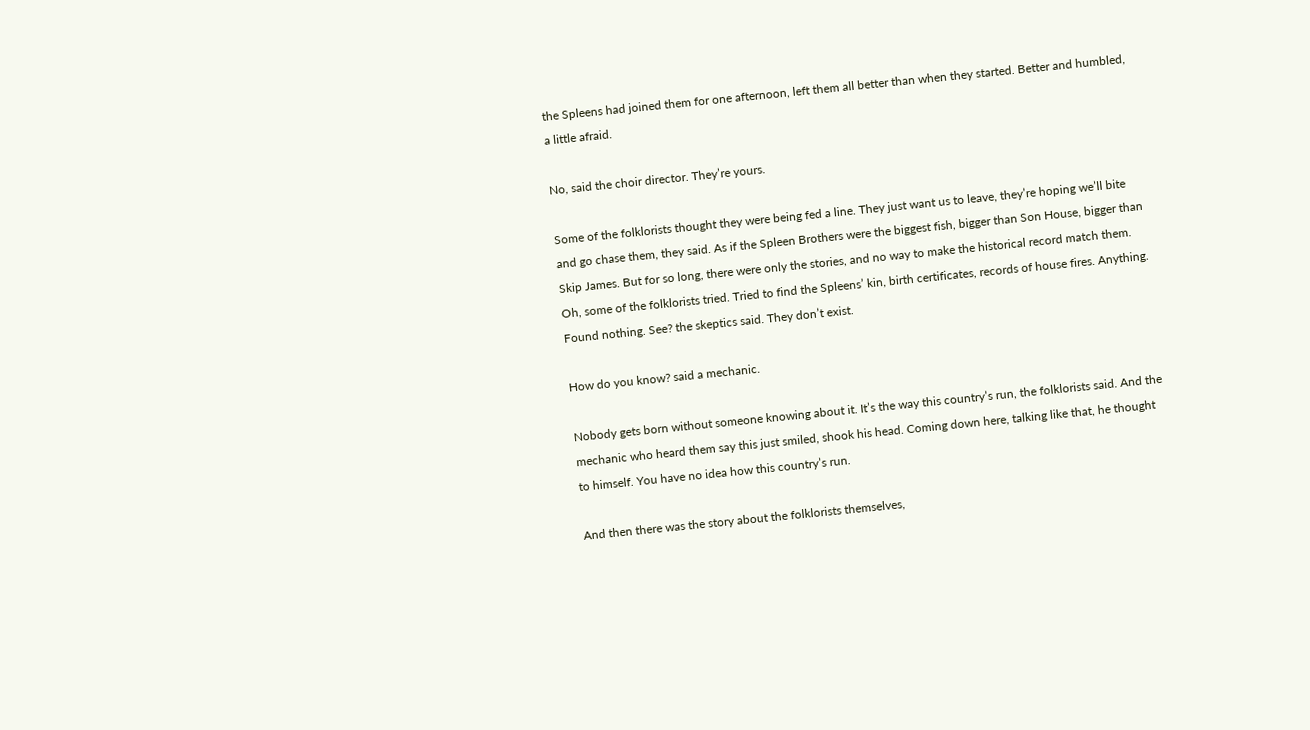the Spleens had joined them for one afternoon, left them all better than when they started. Better and humbled, a little afraid.

No, said the choir director. They’re yours.

Some of the folklorists thought they were being fed a line. They just want us to leave, they’re hoping we’ll bite and go chase them, they said. As if the Spleen Brothers were the biggest fish, bigger than Son House, bigger than Skip James. But for so long, there were only the stories, and no way to make the historical record match them. Oh, some of the folklorists tried. Tried to find the Spleens’ kin, birth certificates, records of house fires. Anything. Found nothing. See? the skeptics said. They don’t exist.

How do you know? said a mechanic.

Nobody gets born without someone knowing about it. It’s the way this country’s run, the folklorists said. And the mechanic who heard them say this just smiled, shook his head. Coming down here, talking like that, he thought to himself. You have no idea how this country’s run.

And then there was the story about the folklorists themselves,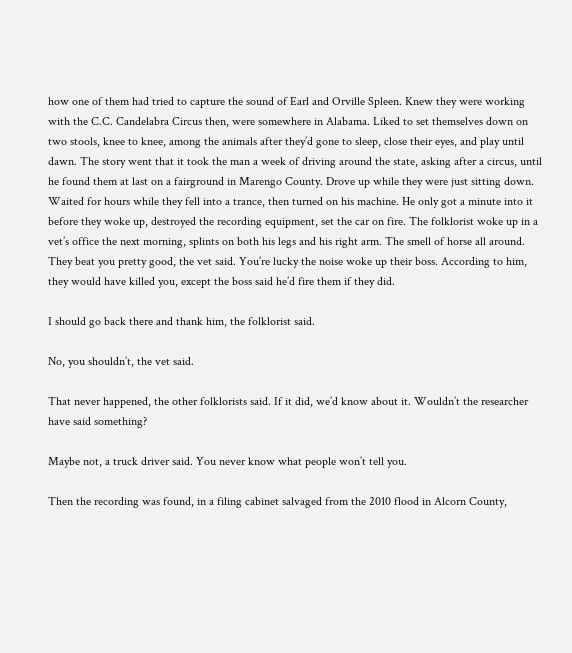how one of them had tried to capture the sound of Earl and Orville Spleen. Knew they were working with the C.C. Candelabra Circus then, were somewhere in Alabama. Liked to set themselves down on two stools, knee to knee, among the animals after they’d gone to sleep, close their eyes, and play until dawn. The story went that it took the man a week of driving around the state, asking after a circus, until he found them at last on a fairground in Marengo County. Drove up while they were just sitting down. Waited for hours while they fell into a trance, then turned on his machine. He only got a minute into it before they woke up, destroyed the recording equipment, set the car on fire. The folklorist woke up in a vet’s office the next morning, splints on both his legs and his right arm. The smell of horse all around. They beat you pretty good, the vet said. You’re lucky the noise woke up their boss. According to him, they would have killed you, except the boss said he’d fire them if they did.

I should go back there and thank him, the folklorist said.

No, you shouldn’t, the vet said.

That never happened, the other folklorists said. If it did, we’d know about it. Wouldn’t the researcher have said something?

Maybe not, a truck driver said. You never know what people won’t tell you.

Then the recording was found, in a filing cabinet salvaged from the 2010 flood in Alcorn County,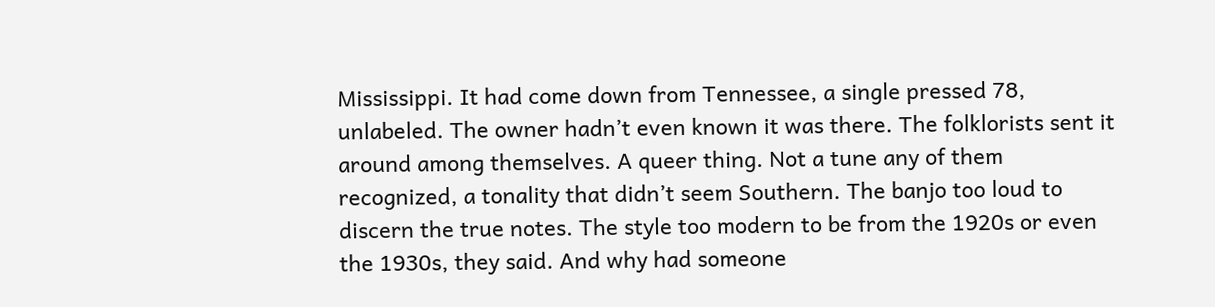Mississippi. It had come down from Tennessee, a single pressed 78, unlabeled. The owner hadn’t even known it was there. The folklorists sent it around among themselves. A queer thing. Not a tune any of them recognized, a tonality that didn’t seem Southern. The banjo too loud to discern the true notes. The style too modern to be from the 1920s or even the 1930s, they said. And why had someone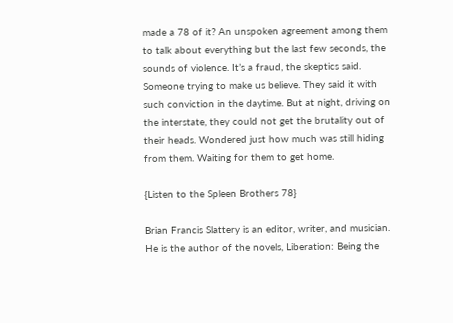made a 78 of it? An unspoken agreement among them to talk about everything but the last few seconds, the sounds of violence. It’s a fraud, the skeptics said. Someone trying to make us believe. They said it with such conviction in the daytime. But at night, driving on the interstate, they could not get the brutality out of their heads. Wondered just how much was still hiding from them. Waiting for them to get home.

{Listen to the Spleen Brothers 78}

Brian Francis Slattery is an editor, writer, and musician. He is the author of the novels, Liberation: Being the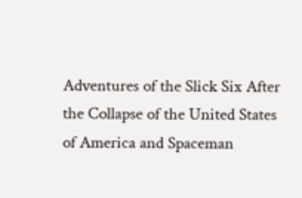Adventures of the Slick Six After the Collapse of the United States of America and Spaceman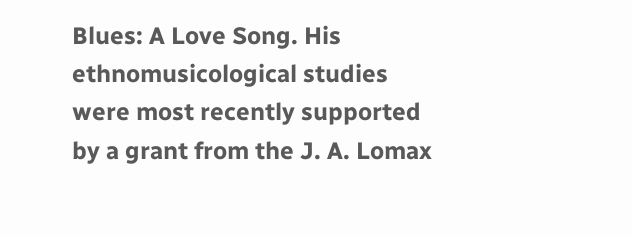Blues: A Love Song. His ethnomusicological studies were most recently supported by a grant from the J. A. Lomax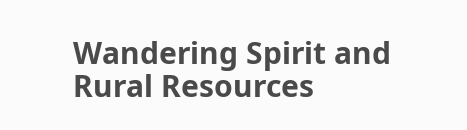Wandering Spirit and Rural Resources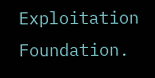Exploitation Foundation.